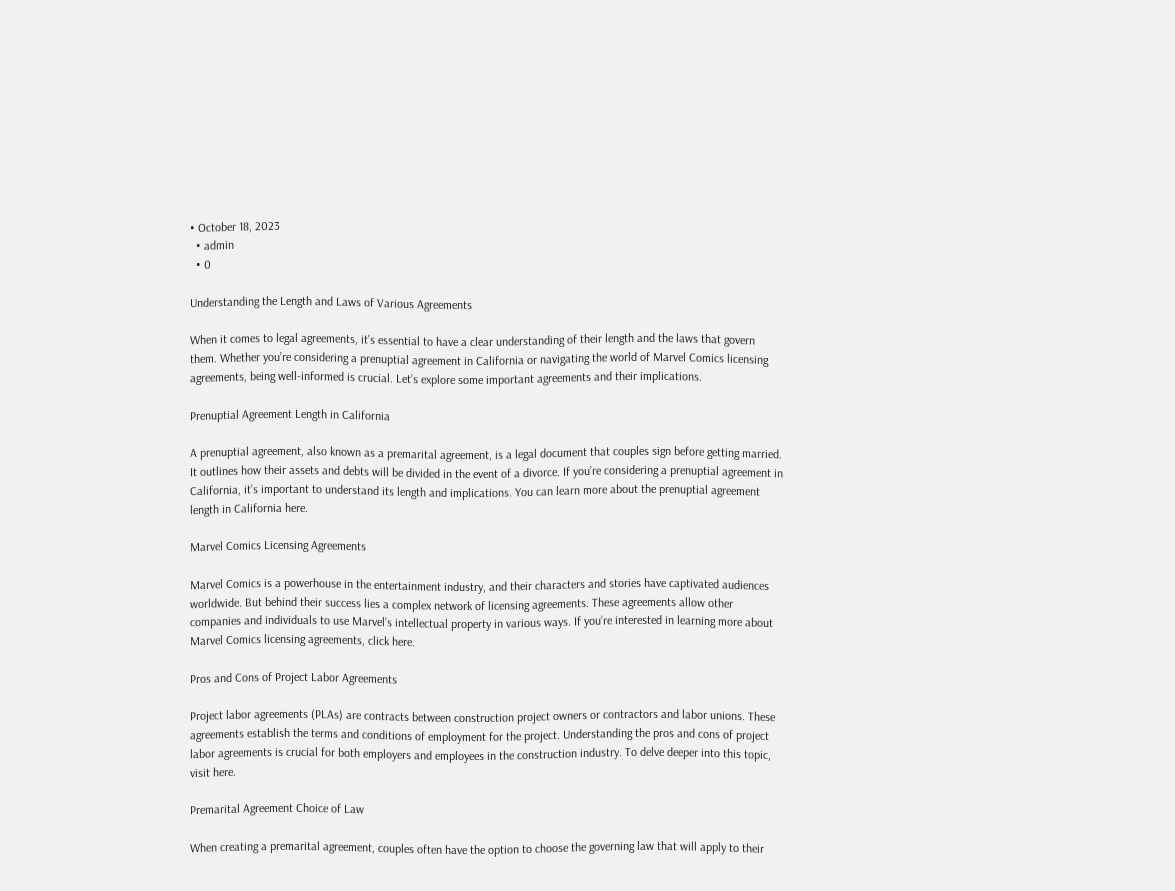• October 18, 2023
  • admin
  • 0

Understanding the Length and Laws of Various Agreements

When it comes to legal agreements, it’s essential to have a clear understanding of their length and the laws that govern them. Whether you’re considering a prenuptial agreement in California or navigating the world of Marvel Comics licensing agreements, being well-informed is crucial. Let’s explore some important agreements and their implications.

Prenuptial Agreement Length in California

A prenuptial agreement, also known as a premarital agreement, is a legal document that couples sign before getting married. It outlines how their assets and debts will be divided in the event of a divorce. If you’re considering a prenuptial agreement in California, it’s important to understand its length and implications. You can learn more about the prenuptial agreement length in California here.

Marvel Comics Licensing Agreements

Marvel Comics is a powerhouse in the entertainment industry, and their characters and stories have captivated audiences worldwide. But behind their success lies a complex network of licensing agreements. These agreements allow other companies and individuals to use Marvel’s intellectual property in various ways. If you’re interested in learning more about Marvel Comics licensing agreements, click here.

Pros and Cons of Project Labor Agreements

Project labor agreements (PLAs) are contracts between construction project owners or contractors and labor unions. These agreements establish the terms and conditions of employment for the project. Understanding the pros and cons of project labor agreements is crucial for both employers and employees in the construction industry. To delve deeper into this topic, visit here.

Premarital Agreement Choice of Law

When creating a premarital agreement, couples often have the option to choose the governing law that will apply to their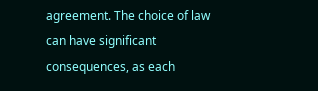agreement. The choice of law can have significant consequences, as each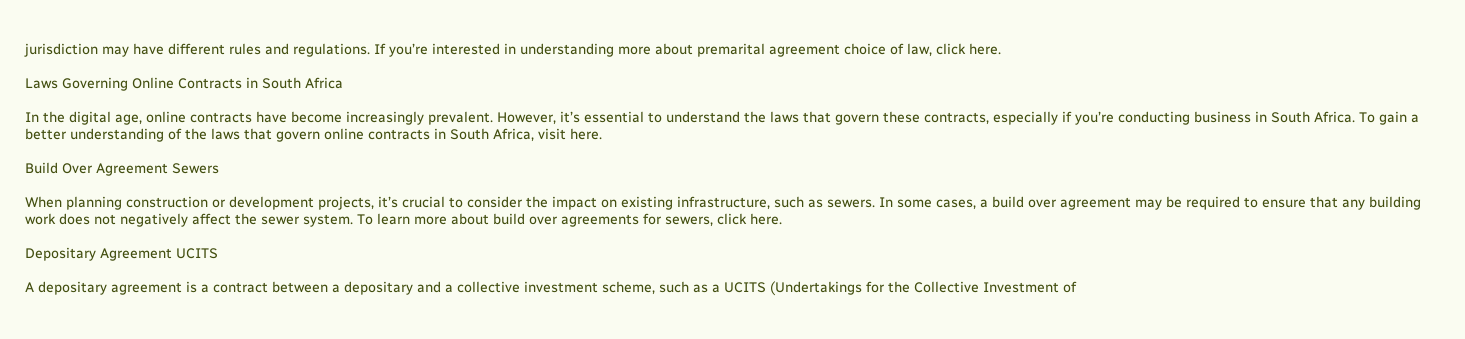jurisdiction may have different rules and regulations. If you’re interested in understanding more about premarital agreement choice of law, click here.

Laws Governing Online Contracts in South Africa

In the digital age, online contracts have become increasingly prevalent. However, it’s essential to understand the laws that govern these contracts, especially if you’re conducting business in South Africa. To gain a better understanding of the laws that govern online contracts in South Africa, visit here.

Build Over Agreement Sewers

When planning construction or development projects, it’s crucial to consider the impact on existing infrastructure, such as sewers. In some cases, a build over agreement may be required to ensure that any building work does not negatively affect the sewer system. To learn more about build over agreements for sewers, click here.

Depositary Agreement UCITS

A depositary agreement is a contract between a depositary and a collective investment scheme, such as a UCITS (Undertakings for the Collective Investment of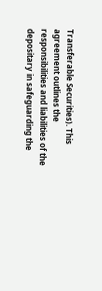Transferable Securities). This agreement outlines the responsibilities and liabilities of the depositary in safeguarding the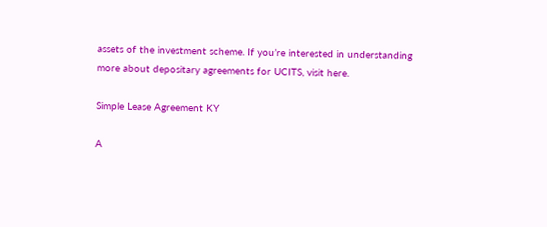assets of the investment scheme. If you’re interested in understanding more about depositary agreements for UCITS, visit here.

Simple Lease Agreement KY

A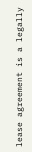lease agreement is a legally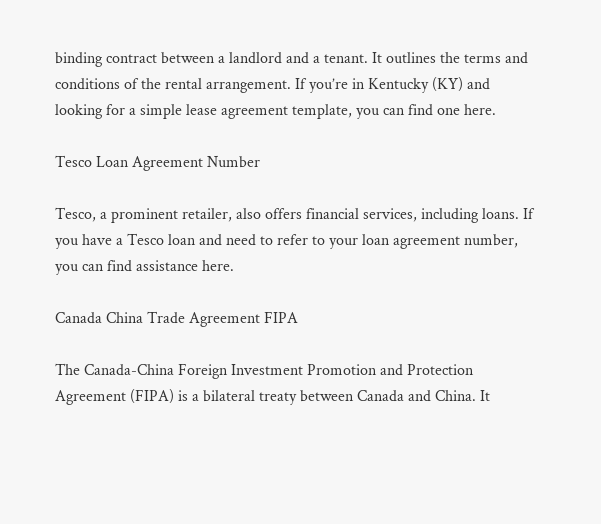binding contract between a landlord and a tenant. It outlines the terms and conditions of the rental arrangement. If you’re in Kentucky (KY) and looking for a simple lease agreement template, you can find one here.

Tesco Loan Agreement Number

Tesco, a prominent retailer, also offers financial services, including loans. If you have a Tesco loan and need to refer to your loan agreement number, you can find assistance here.

Canada China Trade Agreement FIPA

The Canada-China Foreign Investment Promotion and Protection Agreement (FIPA) is a bilateral treaty between Canada and China. It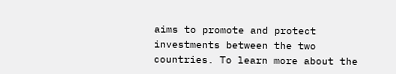aims to promote and protect investments between the two countries. To learn more about the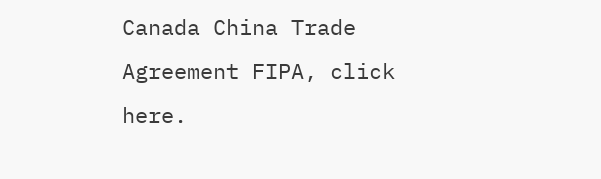Canada China Trade Agreement FIPA, click here.